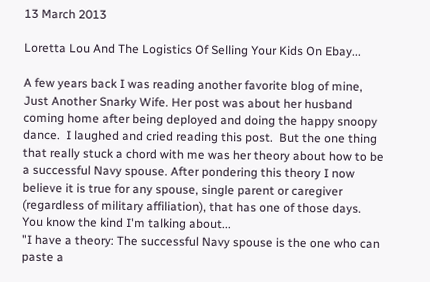13 March 2013

Loretta Lou And The Logistics Of Selling Your Kids On Ebay...

A few years back I was reading another favorite blog of mine, Just Another Snarky Wife. Her post was about her husband coming home after being deployed and doing the happy snoopy dance.  I laughed and cried reading this post.  But the one thing that really stuck a chord with me was her theory about how to be a successful Navy spouse. After pondering this theory I now believe it is true for any spouse, single parent or caregiver (regardless of military affiliation), that has one of those days.  You know the kind I'm talking about...
"I have a theory: The successful Navy spouse is the one who can paste a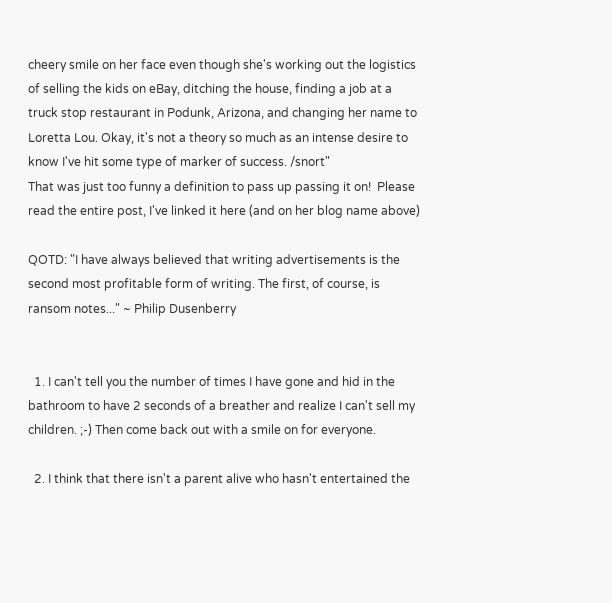cheery smile on her face even though she's working out the logistics of selling the kids on eBay, ditching the house, finding a job at a truck stop restaurant in Podunk, Arizona, and changing her name to Loretta Lou. Okay, it's not a theory so much as an intense desire to know I've hit some type of marker of success. /snort"
That was just too funny a definition to pass up passing it on!  Please read the entire post, I've linked it here (and on her blog name above)

QOTD: "I have always believed that writing advertisements is the second most profitable form of writing. The first, of course, is ransom notes..." ~ Philip Dusenberry


  1. I can't tell you the number of times I have gone and hid in the bathroom to have 2 seconds of a breather and realize I can't sell my children. ;-) Then come back out with a smile on for everyone.

  2. I think that there isn't a parent alive who hasn't entertained the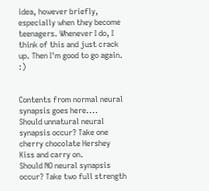idea, however briefly, especially when they become teenagers. Whenever I do, I think of this and just crack up. Then I'm good to go again. :)


Contents from normal neural synapsis goes here....
Should unnatural neural synapsis occur? Take one cherry chocolate Hershey Kiss and carry on.
Should NO neural synapsis occur? Take two full strength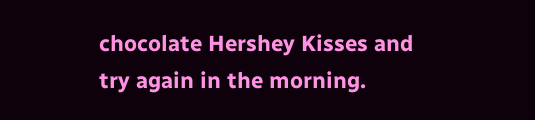chocolate Hershey Kisses and
try again in the morning.